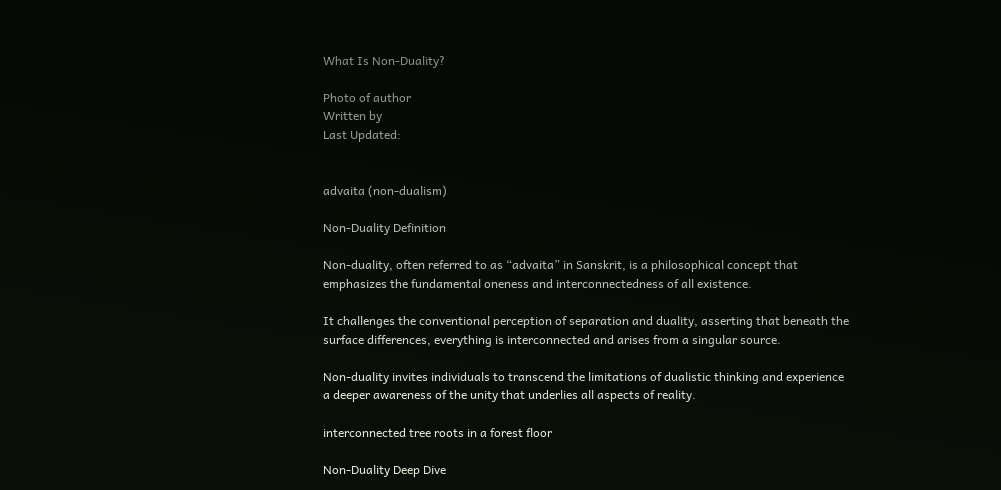What Is Non-Duality?

Photo of author
Written by
Last Updated:


advaita (non-dualism)

Non-Duality Definition

Non-duality, often referred to as “advaita” in Sanskrit, is a philosophical concept that emphasizes the fundamental oneness and interconnectedness of all existence.

It challenges the conventional perception of separation and duality, asserting that beneath the surface differences, everything is interconnected and arises from a singular source.

Non-duality invites individuals to transcend the limitations of dualistic thinking and experience a deeper awareness of the unity that underlies all aspects of reality.

interconnected tree roots in a forest floor

Non-Duality Deep Dive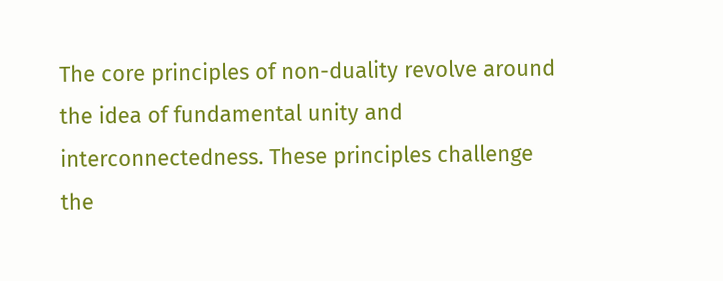The core principles of non-duality revolve around the idea of fundamental unity and interconnectedness. These principles challenge the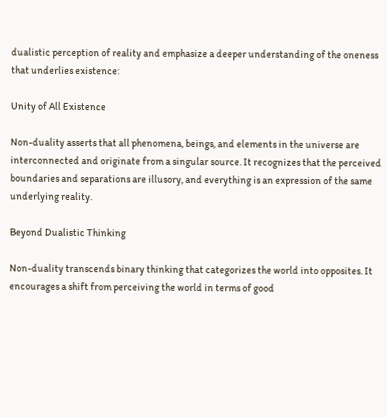dualistic perception of reality and emphasize a deeper understanding of the oneness that underlies existence:

Unity of All Existence

Non-duality asserts that all phenomena, beings, and elements in the universe are interconnected and originate from a singular source. It recognizes that the perceived boundaries and separations are illusory, and everything is an expression of the same underlying reality.

Beyond Dualistic Thinking

Non-duality transcends binary thinking that categorizes the world into opposites. It encourages a shift from perceiving the world in terms of good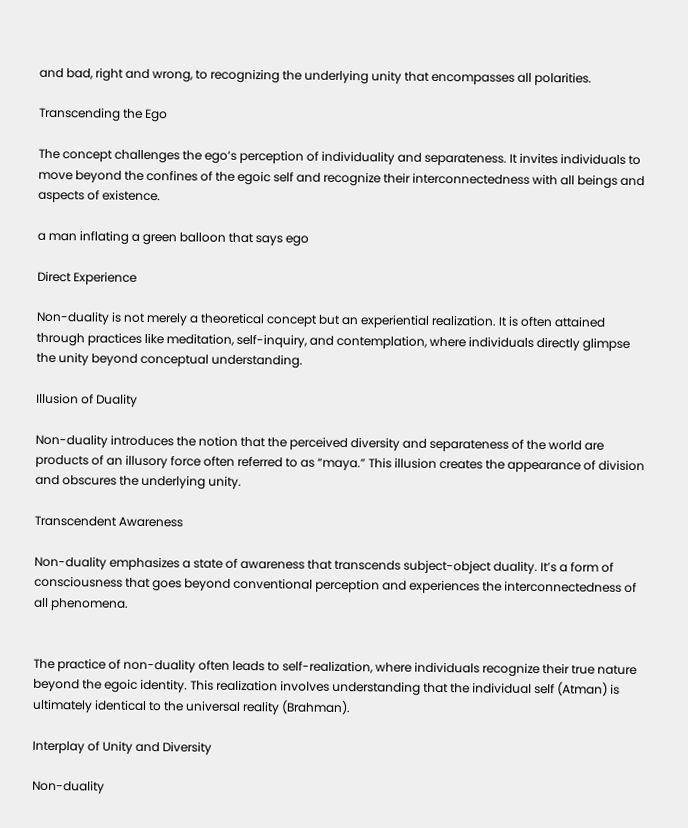and bad, right and wrong, to recognizing the underlying unity that encompasses all polarities.

Transcending the Ego

The concept challenges the ego’s perception of individuality and separateness. It invites individuals to move beyond the confines of the egoic self and recognize their interconnectedness with all beings and aspects of existence.

a man inflating a green balloon that says ego

Direct Experience

Non-duality is not merely a theoretical concept but an experiential realization. It is often attained through practices like meditation, self-inquiry, and contemplation, where individuals directly glimpse the unity beyond conceptual understanding.

Illusion of Duality

Non-duality introduces the notion that the perceived diversity and separateness of the world are products of an illusory force often referred to as “maya.” This illusion creates the appearance of division and obscures the underlying unity.

Transcendent Awareness

Non-duality emphasizes a state of awareness that transcends subject-object duality. It’s a form of consciousness that goes beyond conventional perception and experiences the interconnectedness of all phenomena.


The practice of non-duality often leads to self-realization, where individuals recognize their true nature beyond the egoic identity. This realization involves understanding that the individual self (Atman) is ultimately identical to the universal reality (Brahman).

Interplay of Unity and Diversity

Non-duality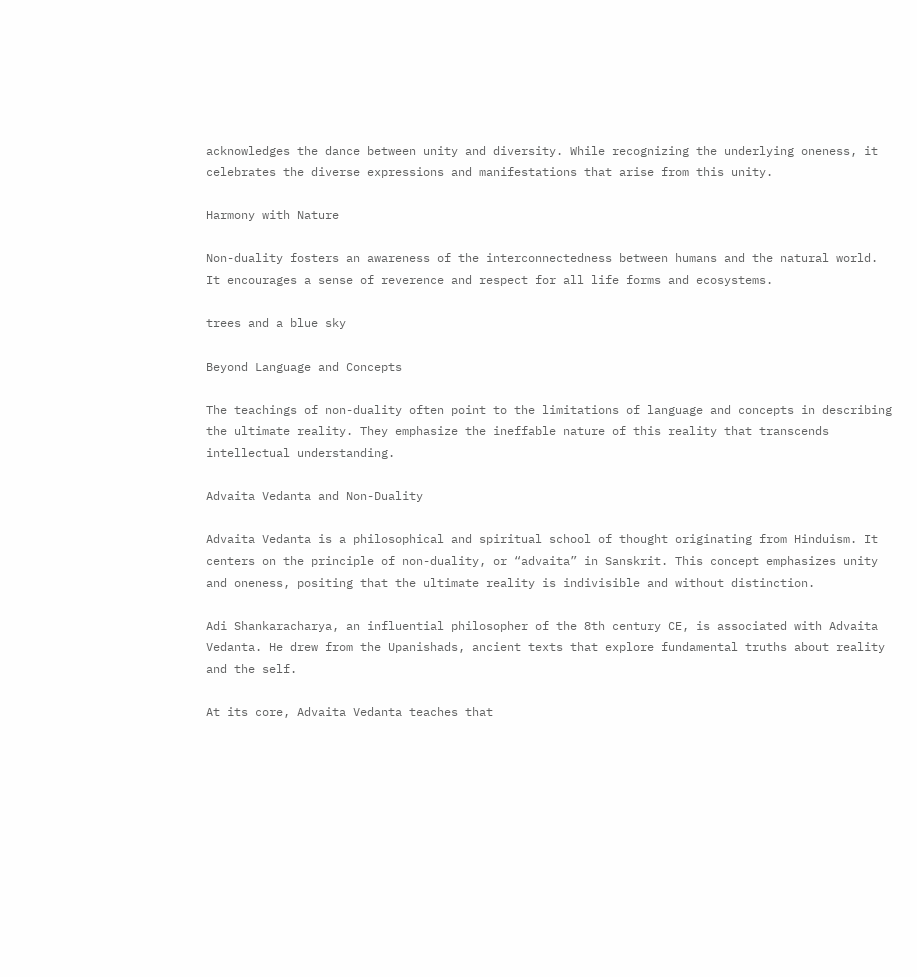acknowledges the dance between unity and diversity. While recognizing the underlying oneness, it celebrates the diverse expressions and manifestations that arise from this unity.

Harmony with Nature

Non-duality fosters an awareness of the interconnectedness between humans and the natural world. It encourages a sense of reverence and respect for all life forms and ecosystems.

trees and a blue sky

Beyond Language and Concepts

The teachings of non-duality often point to the limitations of language and concepts in describing the ultimate reality. They emphasize the ineffable nature of this reality that transcends intellectual understanding.

Advaita Vedanta and Non-Duality

Advaita Vedanta is a philosophical and spiritual school of thought originating from Hinduism. It centers on the principle of non-duality, or “advaita” in Sanskrit. This concept emphasizes unity and oneness, positing that the ultimate reality is indivisible and without distinction.

Adi Shankaracharya, an influential philosopher of the 8th century CE, is associated with Advaita Vedanta. He drew from the Upanishads, ancient texts that explore fundamental truths about reality and the self.

At its core, Advaita Vedanta teaches that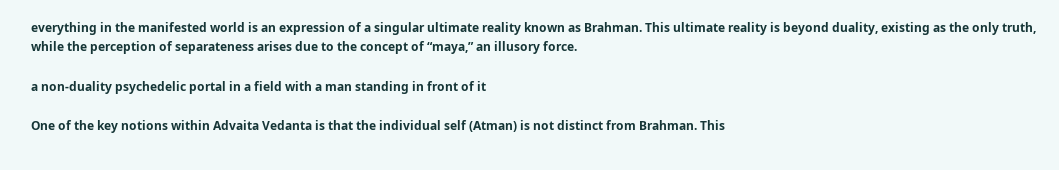everything in the manifested world is an expression of a singular ultimate reality known as Brahman. This ultimate reality is beyond duality, existing as the only truth, while the perception of separateness arises due to the concept of “maya,” an illusory force.

a non-duality psychedelic portal in a field with a man standing in front of it

One of the key notions within Advaita Vedanta is that the individual self (Atman) is not distinct from Brahman. This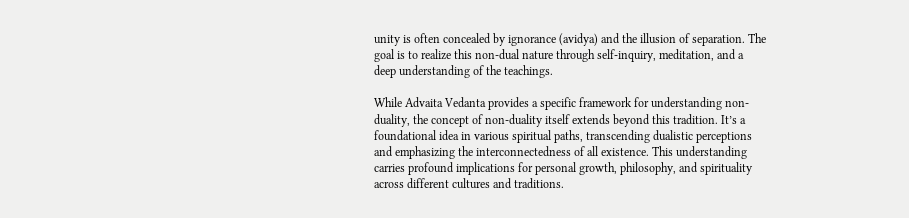unity is often concealed by ignorance (avidya) and the illusion of separation. The goal is to realize this non-dual nature through self-inquiry, meditation, and a deep understanding of the teachings.

While Advaita Vedanta provides a specific framework for understanding non-duality, the concept of non-duality itself extends beyond this tradition. It’s a foundational idea in various spiritual paths, transcending dualistic perceptions and emphasizing the interconnectedness of all existence. This understanding carries profound implications for personal growth, philosophy, and spirituality across different cultures and traditions.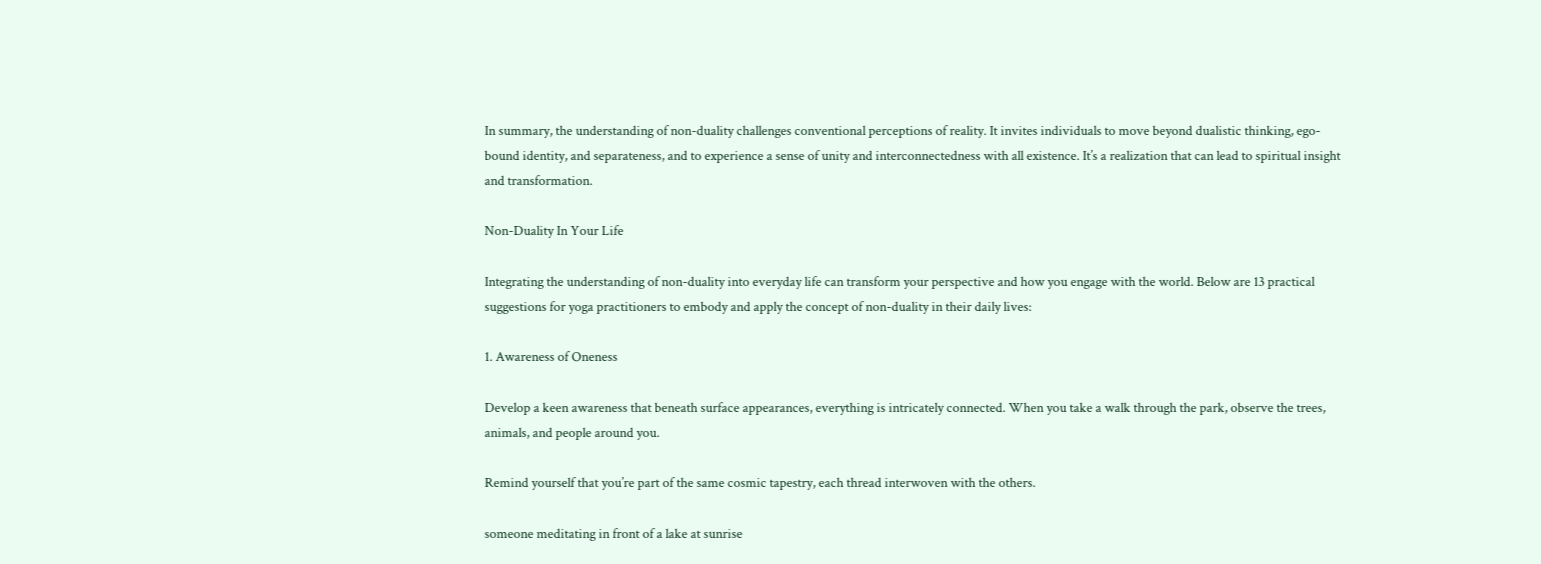In summary, the understanding of non-duality challenges conventional perceptions of reality. It invites individuals to move beyond dualistic thinking, ego-bound identity, and separateness, and to experience a sense of unity and interconnectedness with all existence. It’s a realization that can lead to spiritual insight and transformation.

Non-Duality In Your Life

Integrating the understanding of non-duality into everyday life can transform your perspective and how you engage with the world. Below are 13 practical suggestions for yoga practitioners to embody and apply the concept of non-duality in their daily lives:

1. Awareness of Oneness

Develop a keen awareness that beneath surface appearances, everything is intricately connected. When you take a walk through the park, observe the trees, animals, and people around you.

Remind yourself that you’re part of the same cosmic tapestry, each thread interwoven with the others.

someone meditating in front of a lake at sunrise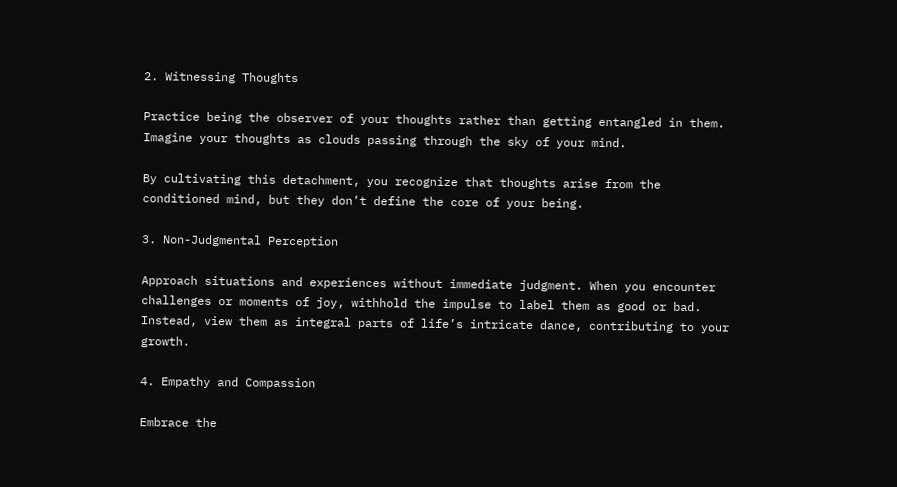2. Witnessing Thoughts

Practice being the observer of your thoughts rather than getting entangled in them. Imagine your thoughts as clouds passing through the sky of your mind.

By cultivating this detachment, you recognize that thoughts arise from the conditioned mind, but they don’t define the core of your being.

3. Non-Judgmental Perception

Approach situations and experiences without immediate judgment. When you encounter challenges or moments of joy, withhold the impulse to label them as good or bad. Instead, view them as integral parts of life’s intricate dance, contributing to your growth.

4. Empathy and Compassion

Embrace the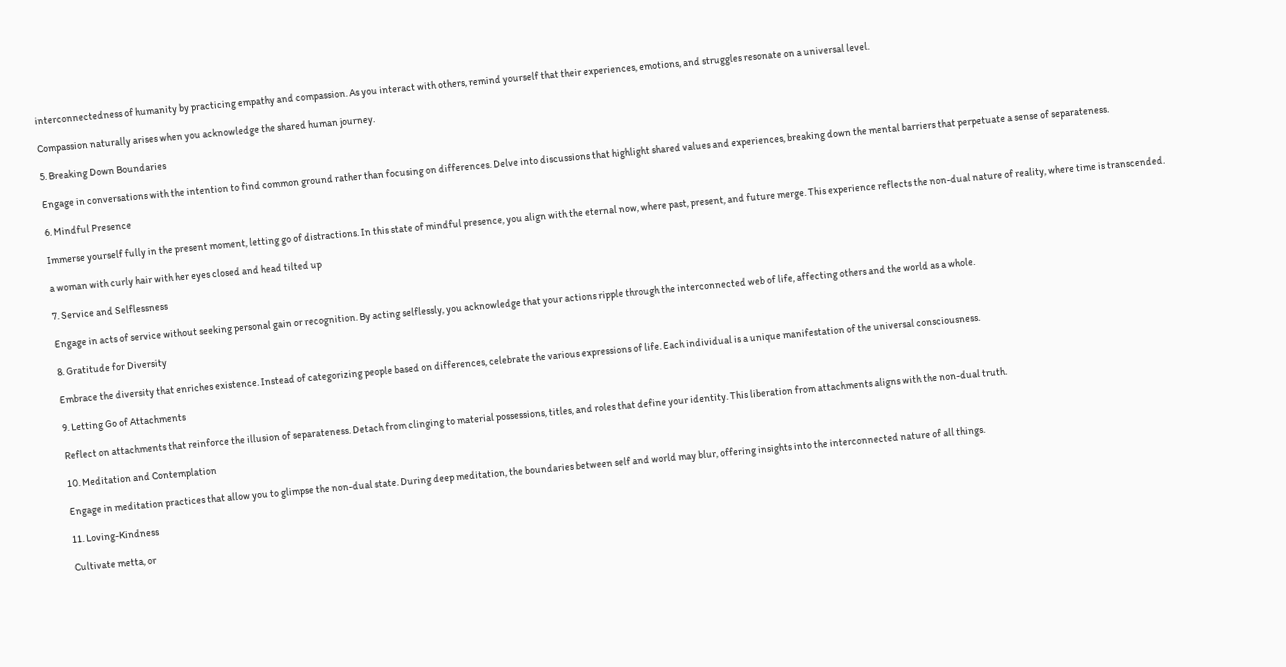interconnectedness of humanity by practicing empathy and compassion. As you interact with others, remind yourself that their experiences, emotions, and struggles resonate on a universal level.

Compassion naturally arises when you acknowledge the shared human journey.

5. Breaking Down Boundaries

Engage in conversations with the intention to find common ground rather than focusing on differences. Delve into discussions that highlight shared values and experiences, breaking down the mental barriers that perpetuate a sense of separateness.

6. Mindful Presence

Immerse yourself fully in the present moment, letting go of distractions. In this state of mindful presence, you align with the eternal now, where past, present, and future merge. This experience reflects the non-dual nature of reality, where time is transcended.

a woman with curly hair with her eyes closed and head tilted up

7. Service and Selflessness

Engage in acts of service without seeking personal gain or recognition. By acting selflessly, you acknowledge that your actions ripple through the interconnected web of life, affecting others and the world as a whole.

8. Gratitude for Diversity

Embrace the diversity that enriches existence. Instead of categorizing people based on differences, celebrate the various expressions of life. Each individual is a unique manifestation of the universal consciousness.

9. Letting Go of Attachments

Reflect on attachments that reinforce the illusion of separateness. Detach from clinging to material possessions, titles, and roles that define your identity. This liberation from attachments aligns with the non-dual truth.

10. Meditation and Contemplation

Engage in meditation practices that allow you to glimpse the non-dual state. During deep meditation, the boundaries between self and world may blur, offering insights into the interconnected nature of all things.

11. Loving-Kindness

Cultivate metta, or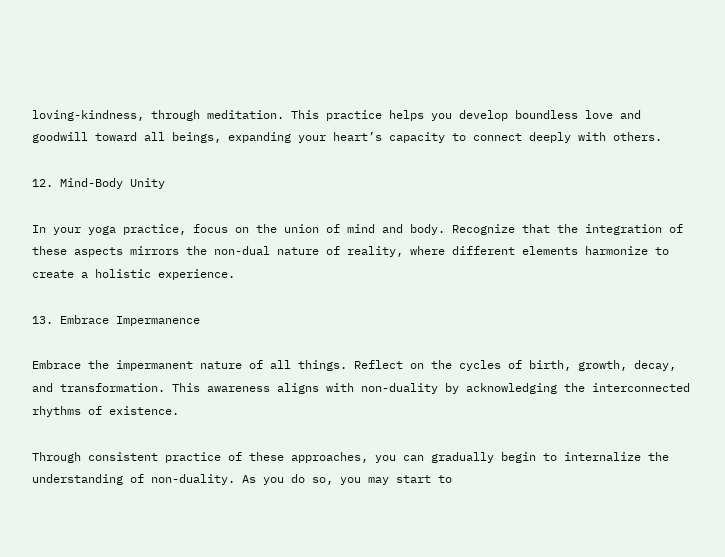loving-kindness, through meditation. This practice helps you develop boundless love and goodwill toward all beings, expanding your heart’s capacity to connect deeply with others.

12. Mind-Body Unity

In your yoga practice, focus on the union of mind and body. Recognize that the integration of these aspects mirrors the non-dual nature of reality, where different elements harmonize to create a holistic experience.

13. Embrace Impermanence

Embrace the impermanent nature of all things. Reflect on the cycles of birth, growth, decay, and transformation. This awareness aligns with non-duality by acknowledging the interconnected rhythms of existence.

Through consistent practice of these approaches, you can gradually begin to internalize the understanding of non-duality. As you do so, you may start to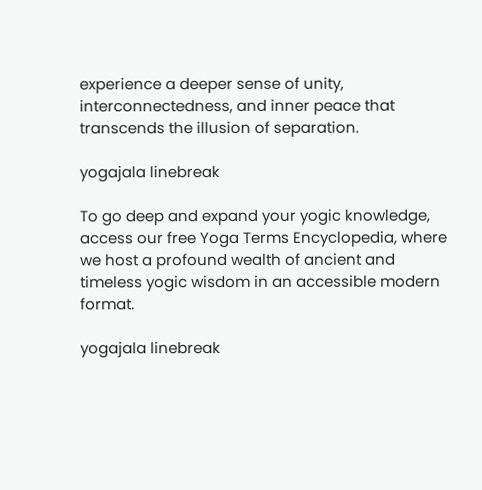experience a deeper sense of unity, interconnectedness, and inner peace that transcends the illusion of separation.

yogajala linebreak

To go deep and expand your yogic knowledge, access our free Yoga Terms Encyclopedia, where we host a profound wealth of ancient and timeless yogic wisdom in an accessible modern format.

yogajala linebreak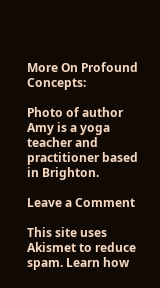More On Profound Concepts:

Photo of author
Amy is a yoga teacher and practitioner based in Brighton.

Leave a Comment

This site uses Akismet to reduce spam. Learn how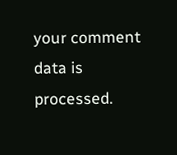your comment data is processed.